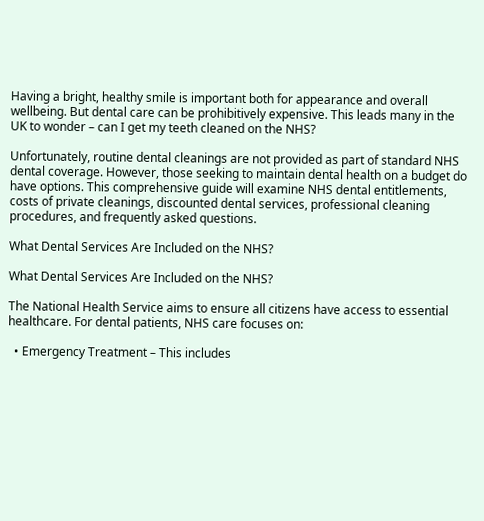Having a bright, healthy smile is important both for appearance and overall wellbeing. But dental care can be prohibitively expensive. This leads many in the UK to wonder – can I get my teeth cleaned on the NHS?

Unfortunately, routine dental cleanings are not provided as part of standard NHS dental coverage. However, those seeking to maintain dental health on a budget do have options. This comprehensive guide will examine NHS dental entitlements, costs of private cleanings, discounted dental services, professional cleaning procedures, and frequently asked questions.

What Dental Services Are Included on the NHS?

What Dental Services Are Included on the NHS?

The National Health Service aims to ensure all citizens have access to essential healthcare. For dental patients, NHS care focuses on:

  • Emergency Treatment – This includes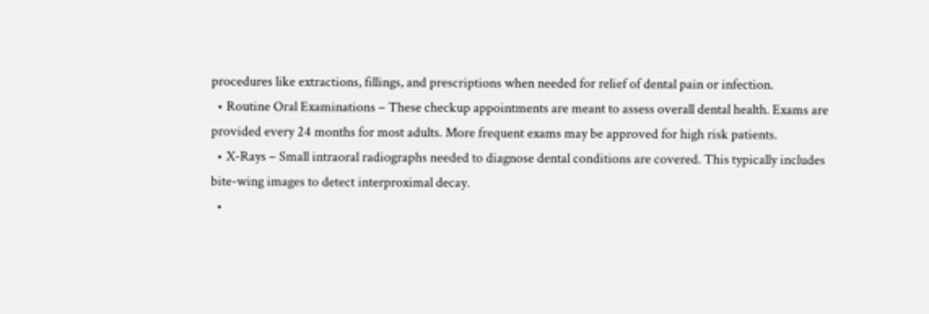procedures like extractions, fillings, and prescriptions when needed for relief of dental pain or infection.
  • Routine Oral Examinations – These checkup appointments are meant to assess overall dental health. Exams are provided every 24 months for most adults. More frequent exams may be approved for high risk patients.
  • X-Rays – Small intraoral radiographs needed to diagnose dental conditions are covered. This typically includes bite-wing images to detect interproximal decay.
  •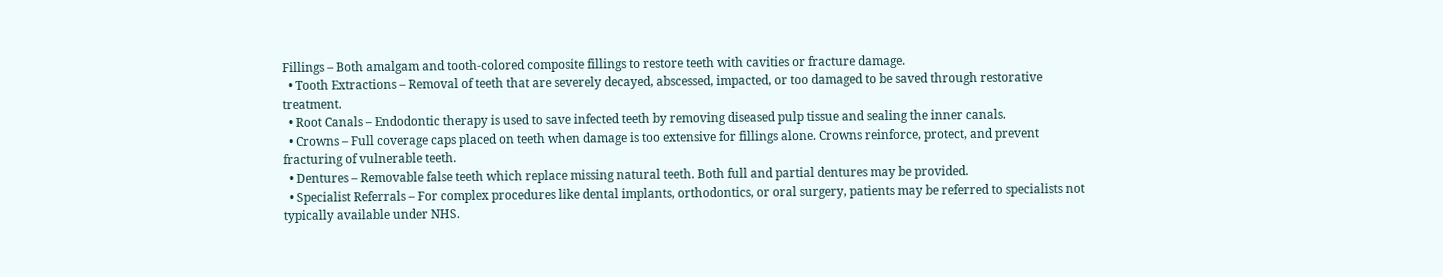Fillings – Both amalgam and tooth-colored composite fillings to restore teeth with cavities or fracture damage.
  • Tooth Extractions – Removal of teeth that are severely decayed, abscessed, impacted, or too damaged to be saved through restorative treatment.
  • Root Canals – Endodontic therapy is used to save infected teeth by removing diseased pulp tissue and sealing the inner canals.
  • Crowns – Full coverage caps placed on teeth when damage is too extensive for fillings alone. Crowns reinforce, protect, and prevent fracturing of vulnerable teeth.
  • Dentures – Removable false teeth which replace missing natural teeth. Both full and partial dentures may be provided.
  • Specialist Referrals – For complex procedures like dental implants, orthodontics, or oral surgery, patients may be referred to specialists not typically available under NHS.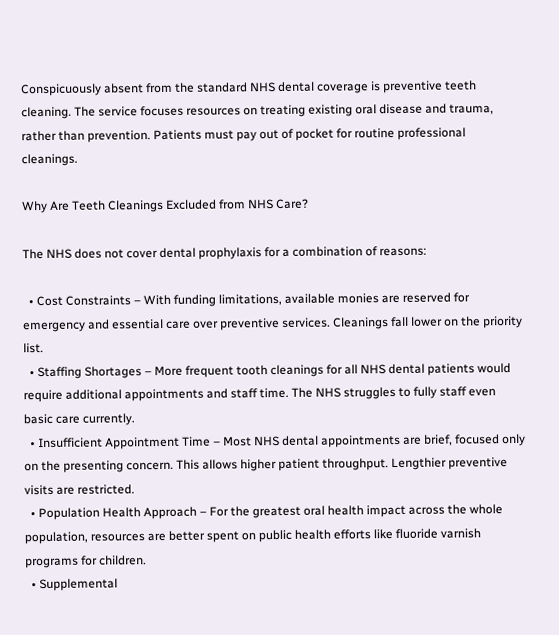Conspicuously absent from the standard NHS dental coverage is preventive teeth cleaning. The service focuses resources on treating existing oral disease and trauma, rather than prevention. Patients must pay out of pocket for routine professional cleanings.

Why Are Teeth Cleanings Excluded from NHS Care?

The NHS does not cover dental prophylaxis for a combination of reasons:

  • Cost Constraints – With funding limitations, available monies are reserved for emergency and essential care over preventive services. Cleanings fall lower on the priority list.
  • Staffing Shortages – More frequent tooth cleanings for all NHS dental patients would require additional appointments and staff time. The NHS struggles to fully staff even basic care currently.
  • Insufficient Appointment Time – Most NHS dental appointments are brief, focused only on the presenting concern. This allows higher patient throughput. Lengthier preventive visits are restricted.
  • Population Health Approach – For the greatest oral health impact across the whole population, resources are better spent on public health efforts like fluoride varnish programs for children.
  • Supplemental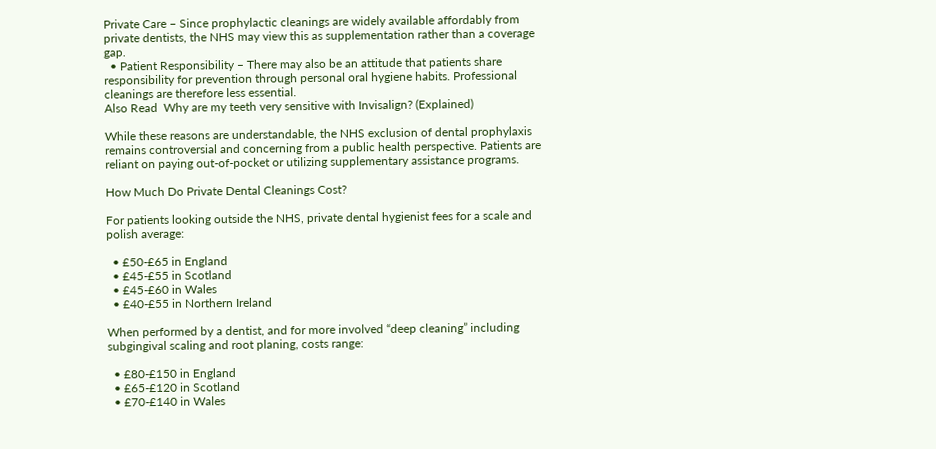Private Care – Since prophylactic cleanings are widely available affordably from private dentists, the NHS may view this as supplementation rather than a coverage gap.
  • Patient Responsibility – There may also be an attitude that patients share responsibility for prevention through personal oral hygiene habits. Professional cleanings are therefore less essential.
Also Read  Why are my teeth very sensitive with Invisalign? (Explained)

While these reasons are understandable, the NHS exclusion of dental prophylaxis remains controversial and concerning from a public health perspective. Patients are reliant on paying out-of-pocket or utilizing supplementary assistance programs.

How Much Do Private Dental Cleanings Cost?

For patients looking outside the NHS, private dental hygienist fees for a scale and polish average:

  • £50-£65 in England
  • £45-£55 in Scotland
  • £45-£60 in Wales
  • £40-£55 in Northern Ireland

When performed by a dentist, and for more involved “deep cleaning” including subgingival scaling and root planing, costs range:

  • £80-£150 in England
  • £65-£120 in Scotland
  • £70-£140 in Wales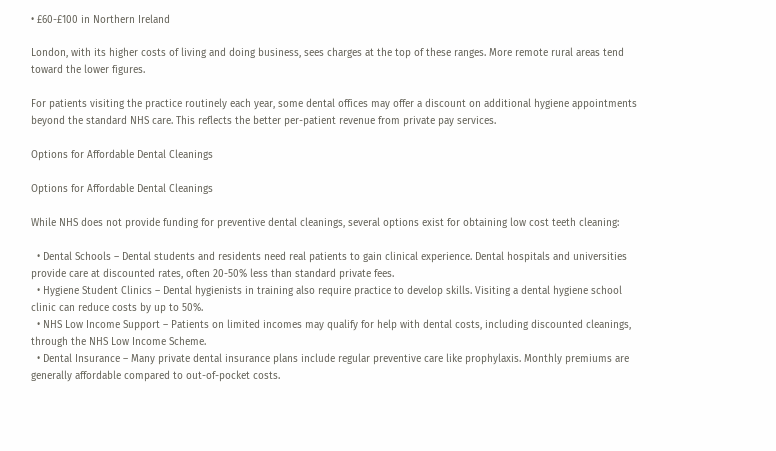• £60-£100 in Northern Ireland

London, with its higher costs of living and doing business, sees charges at the top of these ranges. More remote rural areas tend toward the lower figures.

For patients visiting the practice routinely each year, some dental offices may offer a discount on additional hygiene appointments beyond the standard NHS care. This reflects the better per-patient revenue from private pay services.

Options for Affordable Dental Cleanings

Options for Affordable Dental Cleanings

While NHS does not provide funding for preventive dental cleanings, several options exist for obtaining low cost teeth cleaning:

  • Dental Schools – Dental students and residents need real patients to gain clinical experience. Dental hospitals and universities provide care at discounted rates, often 20-50% less than standard private fees.
  • Hygiene Student Clinics – Dental hygienists in training also require practice to develop skills. Visiting a dental hygiene school clinic can reduce costs by up to 50%.
  • NHS Low Income Support – Patients on limited incomes may qualify for help with dental costs, including discounted cleanings, through the NHS Low Income Scheme.
  • Dental Insurance – Many private dental insurance plans include regular preventive care like prophylaxis. Monthly premiums are generally affordable compared to out-of-pocket costs.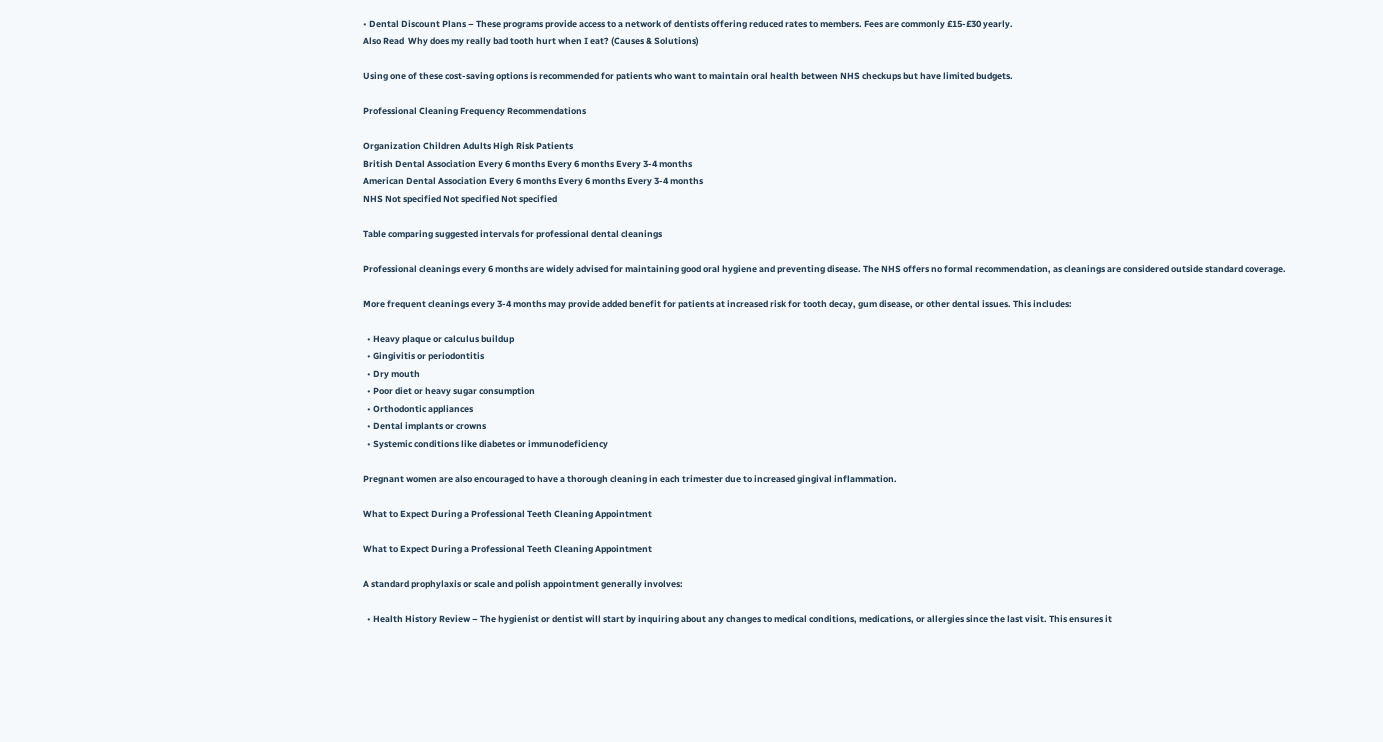• Dental Discount Plans – These programs provide access to a network of dentists offering reduced rates to members. Fees are commonly £15-£30 yearly.
Also Read  Why does my really bad tooth hurt when I eat? (Causes & Solutions)

Using one of these cost-saving options is recommended for patients who want to maintain oral health between NHS checkups but have limited budgets.

Professional Cleaning Frequency Recommendations

Organization Children Adults High Risk Patients
British Dental Association Every 6 months Every 6 months Every 3-4 months
American Dental Association Every 6 months Every 6 months Every 3-4 months
NHS Not specified Not specified Not specified

Table comparing suggested intervals for professional dental cleanings

Professional cleanings every 6 months are widely advised for maintaining good oral hygiene and preventing disease. The NHS offers no formal recommendation, as cleanings are considered outside standard coverage.

More frequent cleanings every 3-4 months may provide added benefit for patients at increased risk for tooth decay, gum disease, or other dental issues. This includes:

  • Heavy plaque or calculus buildup
  • Gingivitis or periodontitis
  • Dry mouth
  • Poor diet or heavy sugar consumption
  • Orthodontic appliances
  • Dental implants or crowns
  • Systemic conditions like diabetes or immunodeficiency

Pregnant women are also encouraged to have a thorough cleaning in each trimester due to increased gingival inflammation.

What to Expect During a Professional Teeth Cleaning Appointment

What to Expect During a Professional Teeth Cleaning Appointment

A standard prophylaxis or scale and polish appointment generally involves:

  • Health History Review – The hygienist or dentist will start by inquiring about any changes to medical conditions, medications, or allergies since the last visit. This ensures it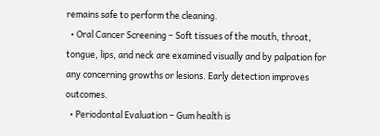remains safe to perform the cleaning.
  • Oral Cancer Screening – Soft tissues of the mouth, throat, tongue, lips, and neck are examined visually and by palpation for any concerning growths or lesions. Early detection improves outcomes.
  • Periodontal Evaluation – Gum health is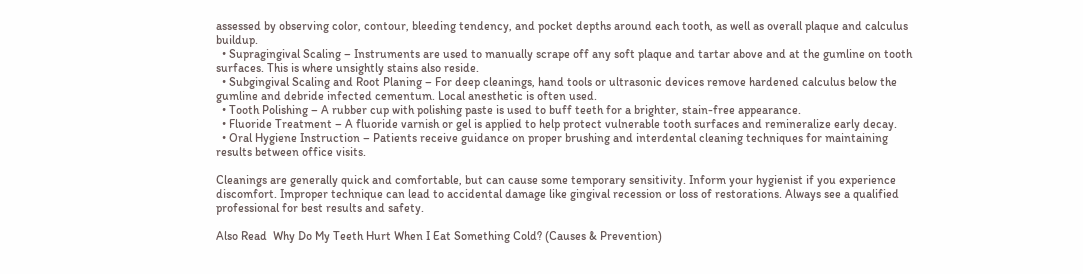assessed by observing color, contour, bleeding tendency, and pocket depths around each tooth, as well as overall plaque and calculus buildup.
  • Supragingival Scaling – Instruments are used to manually scrape off any soft plaque and tartar above and at the gumline on tooth surfaces. This is where unsightly stains also reside.
  • Subgingival Scaling and Root Planing – For deep cleanings, hand tools or ultrasonic devices remove hardened calculus below the gumline and debride infected cementum. Local anesthetic is often used.
  • Tooth Polishing – A rubber cup with polishing paste is used to buff teeth for a brighter, stain-free appearance.
  • Fluoride Treatment – A fluoride varnish or gel is applied to help protect vulnerable tooth surfaces and remineralize early decay.
  • Oral Hygiene Instruction – Patients receive guidance on proper brushing and interdental cleaning techniques for maintaining results between office visits.

Cleanings are generally quick and comfortable, but can cause some temporary sensitivity. Inform your hygienist if you experience discomfort. Improper technique can lead to accidental damage like gingival recession or loss of restorations. Always see a qualified professional for best results and safety.

Also Read  Why Do My Teeth Hurt When I Eat Something Cold? (Causes & Prevention)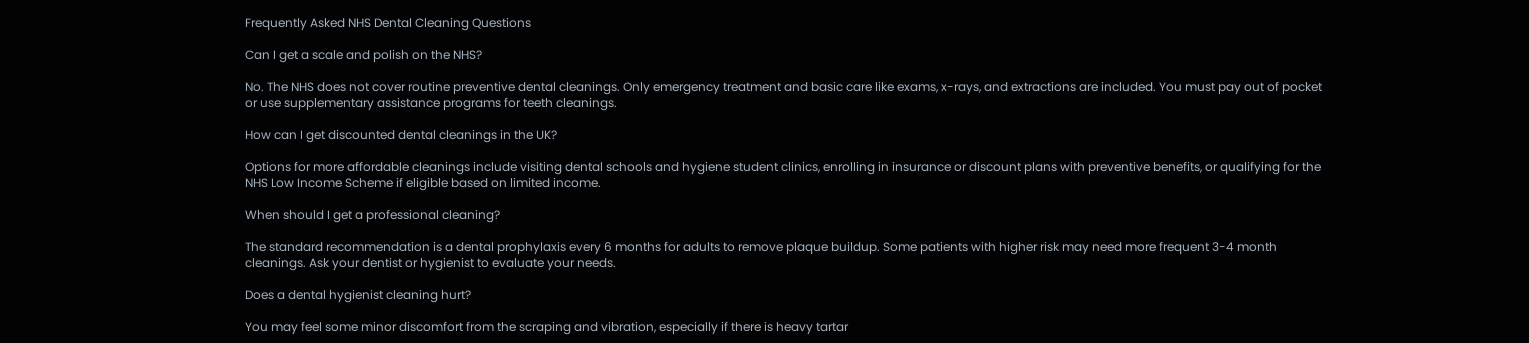Frequently Asked NHS Dental Cleaning Questions

Can I get a scale and polish on the NHS?

No. The NHS does not cover routine preventive dental cleanings. Only emergency treatment and basic care like exams, x-rays, and extractions are included. You must pay out of pocket or use supplementary assistance programs for teeth cleanings.

How can I get discounted dental cleanings in the UK?

Options for more affordable cleanings include visiting dental schools and hygiene student clinics, enrolling in insurance or discount plans with preventive benefits, or qualifying for the NHS Low Income Scheme if eligible based on limited income.

When should I get a professional cleaning?

The standard recommendation is a dental prophylaxis every 6 months for adults to remove plaque buildup. Some patients with higher risk may need more frequent 3-4 month cleanings. Ask your dentist or hygienist to evaluate your needs.

Does a dental hygienist cleaning hurt?

You may feel some minor discomfort from the scraping and vibration, especially if there is heavy tartar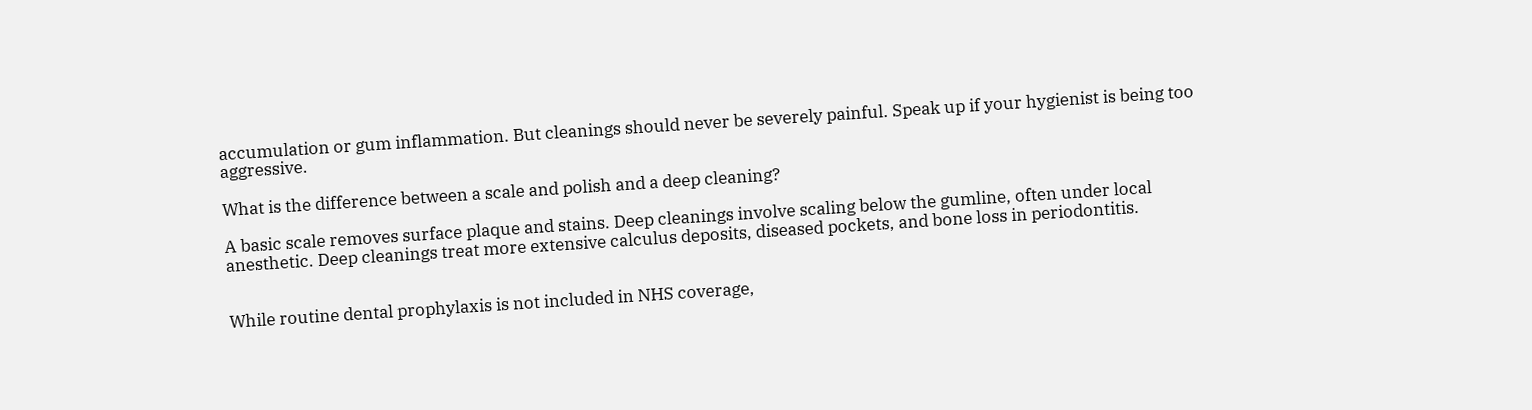accumulation or gum inflammation. But cleanings should never be severely painful. Speak up if your hygienist is being too aggressive.

What is the difference between a scale and polish and a deep cleaning?

A basic scale removes surface plaque and stains. Deep cleanings involve scaling below the gumline, often under local anesthetic. Deep cleanings treat more extensive calculus deposits, diseased pockets, and bone loss in periodontitis.


While routine dental prophylaxis is not included in NHS coverage,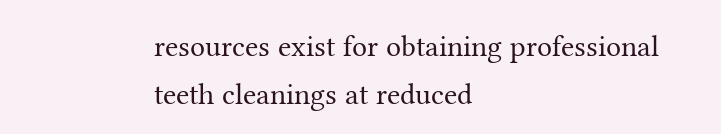resources exist for obtaining professional teeth cleanings at reduced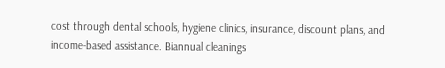cost through dental schools, hygiene clinics, insurance, discount plans, and income-based assistance. Biannual cleanings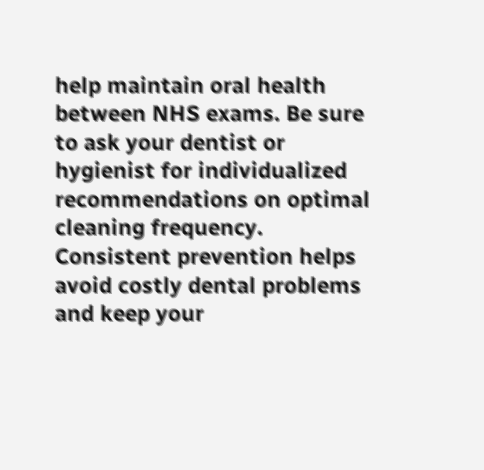help maintain oral health between NHS exams. Be sure to ask your dentist or hygienist for individualized recommendations on optimal cleaning frequency. Consistent prevention helps avoid costly dental problems and keep your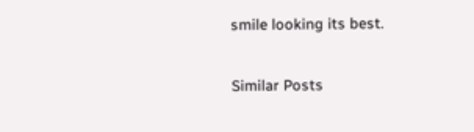smile looking its best.

Similar Posts